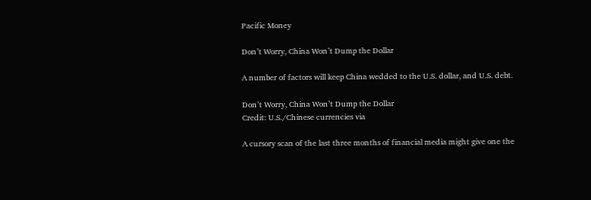Pacific Money

Don’t Worry, China Won’t Dump the Dollar

A number of factors will keep China wedded to the U.S. dollar, and U.S. debt.

Don’t Worry, China Won’t Dump the Dollar
Credit: U.S./Chinese currencies via

A cursory scan of the last three months of financial media might give one the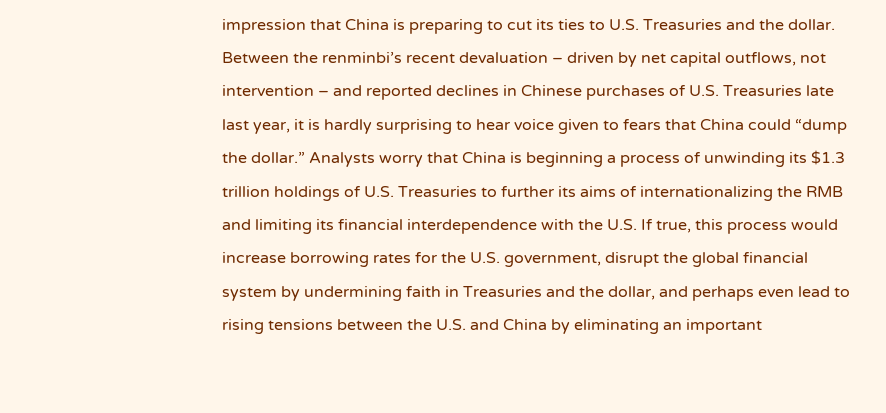impression that China is preparing to cut its ties to U.S. Treasuries and the dollar. Between the renminbi’s recent devaluation – driven by net capital outflows, not intervention – and reported declines in Chinese purchases of U.S. Treasuries late last year, it is hardly surprising to hear voice given to fears that China could “dump the dollar.” Analysts worry that China is beginning a process of unwinding its $1.3 trillion holdings of U.S. Treasuries to further its aims of internationalizing the RMB and limiting its financial interdependence with the U.S. If true, this process would increase borrowing rates for the U.S. government, disrupt the global financial system by undermining faith in Treasuries and the dollar, and perhaps even lead to rising tensions between the U.S. and China by eliminating an important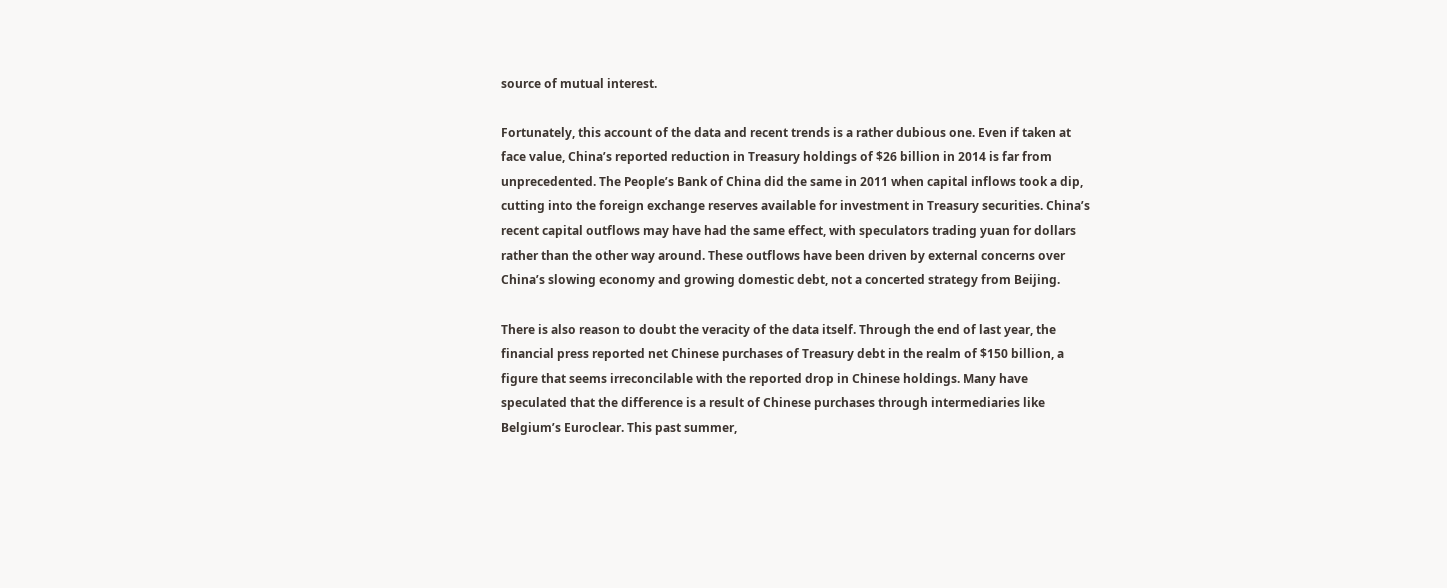source of mutual interest.

Fortunately, this account of the data and recent trends is a rather dubious one. Even if taken at face value, China’s reported reduction in Treasury holdings of $26 billion in 2014 is far from unprecedented. The People’s Bank of China did the same in 2011 when capital inflows took a dip, cutting into the foreign exchange reserves available for investment in Treasury securities. China’s recent capital outflows may have had the same effect, with speculators trading yuan for dollars rather than the other way around. These outflows have been driven by external concerns over China’s slowing economy and growing domestic debt, not a concerted strategy from Beijing.

There is also reason to doubt the veracity of the data itself. Through the end of last year, the financial press reported net Chinese purchases of Treasury debt in the realm of $150 billion, a figure that seems irreconcilable with the reported drop in Chinese holdings. Many have speculated that the difference is a result of Chinese purchases through intermediaries like Belgium’s Euroclear. This past summer,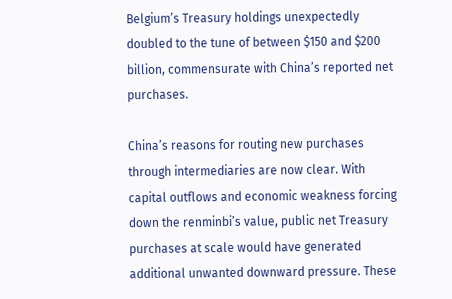Belgium’s Treasury holdings unexpectedly doubled to the tune of between $150 and $200 billion, commensurate with China’s reported net purchases.

China’s reasons for routing new purchases through intermediaries are now clear. With capital outflows and economic weakness forcing down the renminbi’s value, public net Treasury purchases at scale would have generated additional unwanted downward pressure. These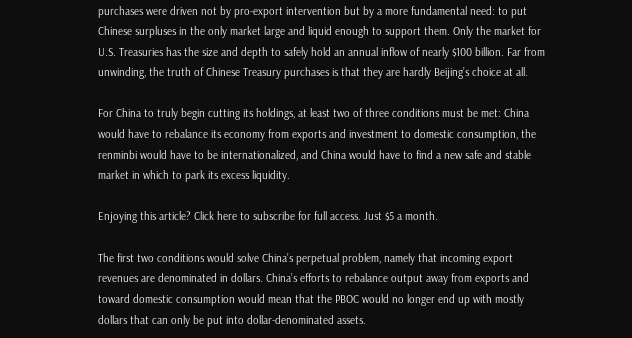purchases were driven not by pro-export intervention but by a more fundamental need: to put Chinese surpluses in the only market large and liquid enough to support them. Only the market for U.S. Treasuries has the size and depth to safely hold an annual inflow of nearly $100 billion. Far from unwinding, the truth of Chinese Treasury purchases is that they are hardly Beijing’s choice at all.

For China to truly begin cutting its holdings, at least two of three conditions must be met: China would have to rebalance its economy from exports and investment to domestic consumption, the renminbi would have to be internationalized, and China would have to find a new safe and stable market in which to park its excess liquidity.

Enjoying this article? Click here to subscribe for full access. Just $5 a month.

The first two conditions would solve China’s perpetual problem, namely that incoming export revenues are denominated in dollars. China’s efforts to rebalance output away from exports and toward domestic consumption would mean that the PBOC would no longer end up with mostly dollars that can only be put into dollar-denominated assets.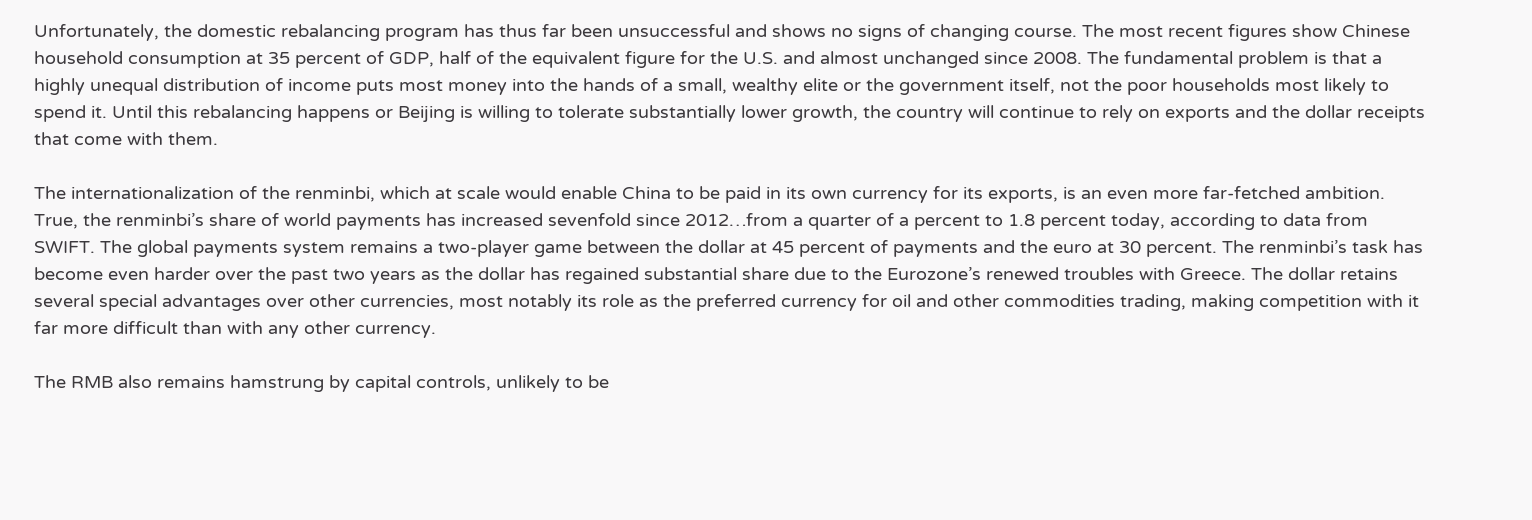Unfortunately, the domestic rebalancing program has thus far been unsuccessful and shows no signs of changing course. The most recent figures show Chinese household consumption at 35 percent of GDP, half of the equivalent figure for the U.S. and almost unchanged since 2008. The fundamental problem is that a highly unequal distribution of income puts most money into the hands of a small, wealthy elite or the government itself, not the poor households most likely to spend it. Until this rebalancing happens or Beijing is willing to tolerate substantially lower growth, the country will continue to rely on exports and the dollar receipts that come with them.

The internationalization of the renminbi, which at scale would enable China to be paid in its own currency for its exports, is an even more far-fetched ambition. True, the renminbi’s share of world payments has increased sevenfold since 2012…from a quarter of a percent to 1.8 percent today, according to data from SWIFT. The global payments system remains a two-player game between the dollar at 45 percent of payments and the euro at 30 percent. The renminbi’s task has become even harder over the past two years as the dollar has regained substantial share due to the Eurozone’s renewed troubles with Greece. The dollar retains several special advantages over other currencies, most notably its role as the preferred currency for oil and other commodities trading, making competition with it far more difficult than with any other currency.

The RMB also remains hamstrung by capital controls, unlikely to be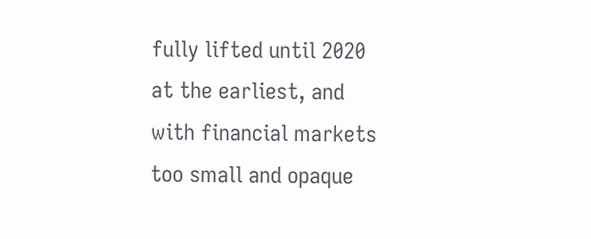fully lifted until 2020 at the earliest, and with financial markets too small and opaque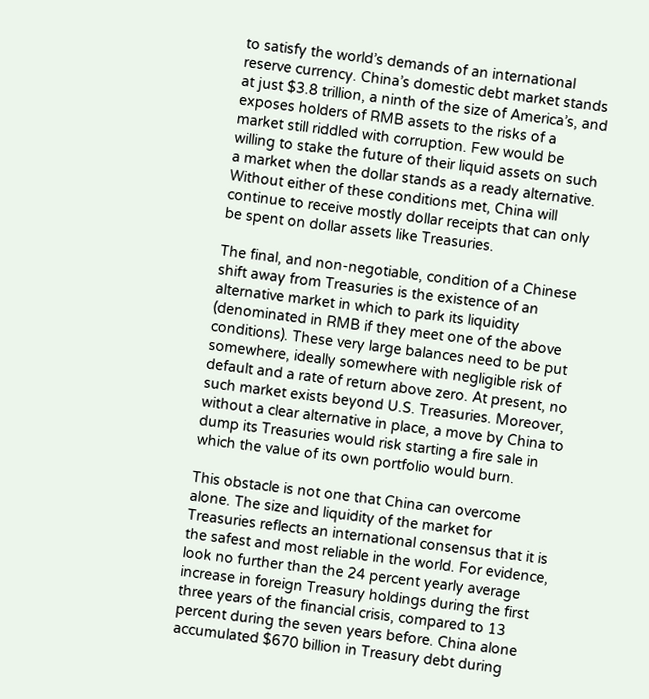to satisfy the world’s demands of an international reserve currency. China’s domestic debt market stands at just $3.8 trillion, a ninth of the size of America’s, and exposes holders of RMB assets to the risks of a market still riddled with corruption. Few would be willing to stake the future of their liquid assets on such a market when the dollar stands as a ready alternative. Without either of these conditions met, China will continue to receive mostly dollar receipts that can only be spent on dollar assets like Treasuries.

The final, and non-negotiable, condition of a Chinese shift away from Treasuries is the existence of an alternative market in which to park its liquidity (denominated in RMB if they meet one of the above conditions). These very large balances need to be put somewhere, ideally somewhere with negligible risk of default and a rate of return above zero. At present, no such market exists beyond U.S. Treasuries. Moreover, without a clear alternative in place, a move by China to dump its Treasuries would risk starting a fire sale in which the value of its own portfolio would burn.

This obstacle is not one that China can overcome alone. The size and liquidity of the market for Treasuries reflects an international consensus that it is the safest and most reliable in the world. For evidence, look no further than the 24 percent yearly average increase in foreign Treasury holdings during the first three years of the financial crisis, compared to 13 percent during the seven years before. China alone accumulated $670 billion in Treasury debt during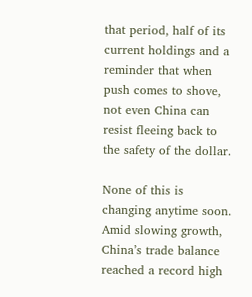that period, half of its current holdings and a reminder that when push comes to shove, not even China can resist fleeing back to the safety of the dollar.

None of this is changing anytime soon. Amid slowing growth, China’s trade balance reached a record high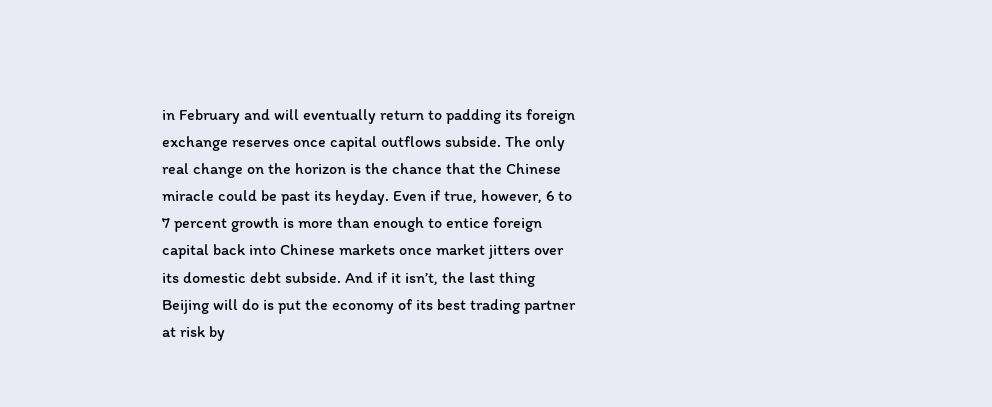in February and will eventually return to padding its foreign exchange reserves once capital outflows subside. The only real change on the horizon is the chance that the Chinese miracle could be past its heyday. Even if true, however, 6 to 7 percent growth is more than enough to entice foreign capital back into Chinese markets once market jitters over its domestic debt subside. And if it isn’t, the last thing Beijing will do is put the economy of its best trading partner at risk by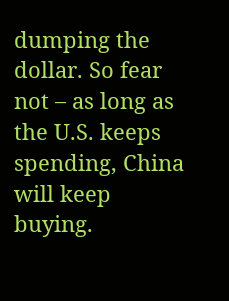dumping the dollar. So fear not – as long as the U.S. keeps spending, China will keep buying.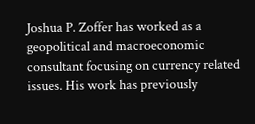Joshua P. Zoffer has worked as a geopolitical and macroeconomic consultant focusing on currency related issues. His work has previously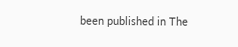been published in The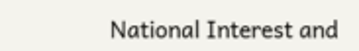National Interest and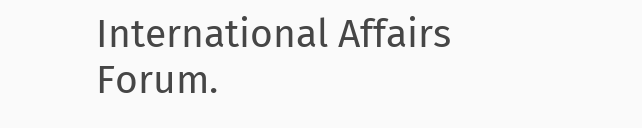International Affairs Forum.